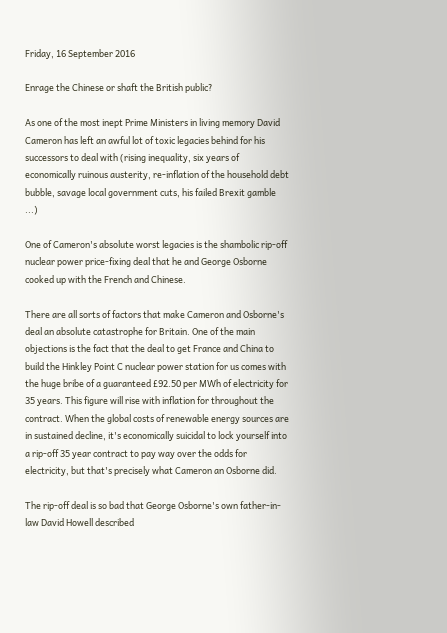Friday, 16 September 2016

Enrage the Chinese or shaft the British public?

As one of the most inept Prime Ministers in living memory David Cameron has left an awful lot of toxic legacies behind for his successors to deal with (rising inequality, six years of economically ruinous austerity, re-inflation of the household debt bubble, savage local government cuts, his failed Brexit gamble ...)

One of Cameron's absolute worst legacies is the shambolic rip-off nuclear power price-fixing deal that he and George Osborne cooked up with the French and Chinese.

There are all sorts of factors that make Cameron and Osborne's deal an absolute catastrophe for Britain. One of the main objections is the fact that the deal to get France and China to build the Hinkley Point C nuclear power station for us comes with the huge bribe of a guaranteed £92.50 per MWh of electricity for 35 years. This figure will rise with inflation for throughout the contract. When the global costs of renewable energy sources are in sustained decline, it's economically suicidal to lock yourself into a rip-off 35 year contract to pay way over the odds for electricity, but that's precisely what Cameron an Osborne did.

The rip-off deal is so bad that George Osborne's own father-in-law David Howell described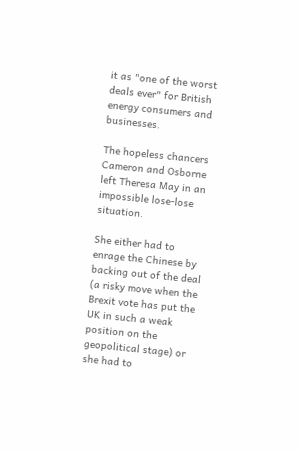it as "one of the worst deals ever" for British energy consumers and businesses.

The hopeless chancers Cameron and Osborne left Theresa May in an impossible lose-lose situation.

She either had to enrage the Chinese by backing out of the deal (a risky move when the Brexit vote has put the UK in such a weak position on the geopolitical stage) or she had to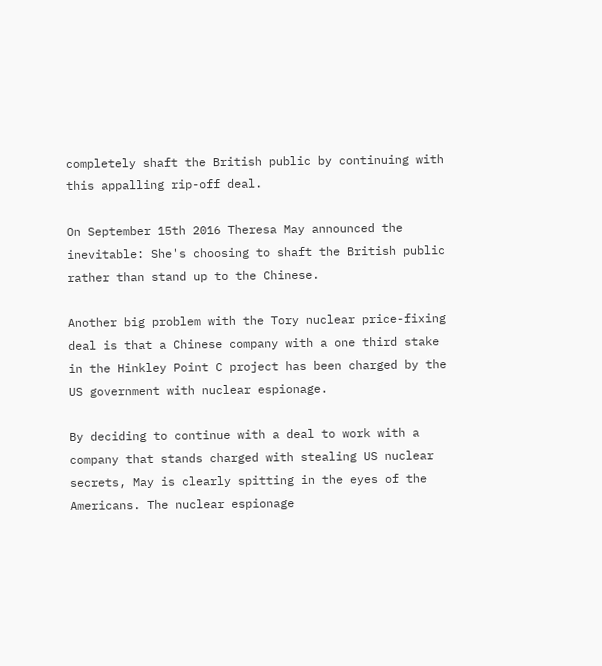completely shaft the British public by continuing with this appalling rip-off deal.

On September 15th 2016 Theresa May announced the inevitable: She's choosing to shaft the British public rather than stand up to the Chinese.

Another big problem with the Tory nuclear price-fixing deal is that a Chinese company with a one third stake in the Hinkley Point C project has been charged by the US government with nuclear espionage.

By deciding to continue with a deal to work with a company that stands charged with stealing US nuclear secrets, May is clearly spitting in the eyes of the Americans. The nuclear espionage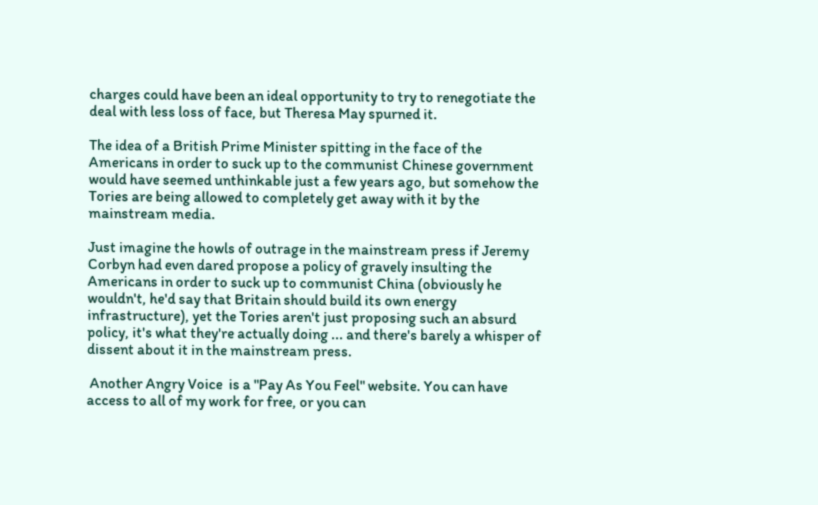charges could have been an ideal opportunity to try to renegotiate the deal with less loss of face, but Theresa May spurned it.

The idea of a British Prime Minister spitting in the face of the Americans in order to suck up to the communist Chinese government would have seemed unthinkable just a few years ago, but somehow the Tories are being allowed to completely get away with it by the mainstream media.

Just imagine the howls of outrage in the mainstream press if Jeremy Corbyn had even dared propose a policy of gravely insulting the Americans in order to suck up to communist China (obviously he wouldn't, he'd say that Britain should build its own energy infrastructure), yet the Tories aren't just proposing such an absurd policy, it's what they're actually doing ... and there's barely a whisper of dissent about it in the mainstream press.

 Another Angry Voice  is a "Pay As You Feel" website. You can have access to all of my work for free, or you can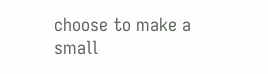choose to make a small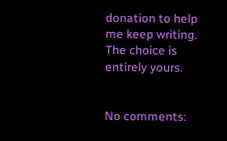donation to help me keep writing. The choice is entirely yours.


No comments: